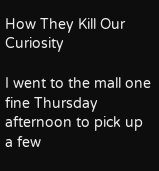How They Kill Our Curiosity

I went to the mall one fine Thursday afternoon to pick up a few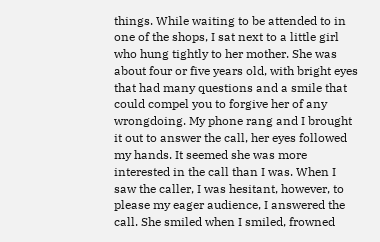things. While waiting to be attended to in one of the shops, I sat next to a little girl who hung tightly to her mother. She was about four or five years old, with bright eyes that had many questions and a smile that could compel you to forgive her of any wrongdoing. My phone rang and I brought it out to answer the call, her eyes followed my hands. It seemed she was more interested in the call than I was. When I saw the caller, I was hesitant, however, to please my eager audience, I answered the call. She smiled when I smiled, frowned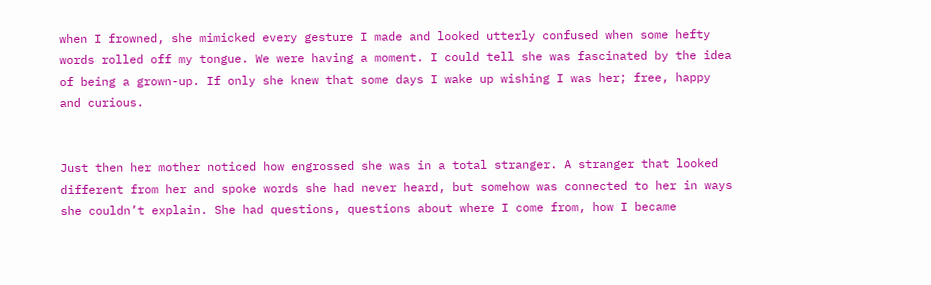when I frowned, she mimicked every gesture I made and looked utterly confused when some hefty words rolled off my tongue. We were having a moment. I could tell she was fascinated by the idea of being a grown-up. If only she knew that some days I wake up wishing I was her; free, happy and curious.


Just then her mother noticed how engrossed she was in a total stranger. A stranger that looked different from her and spoke words she had never heard, but somehow was connected to her in ways she couldn’t explain. She had questions, questions about where I come from, how I became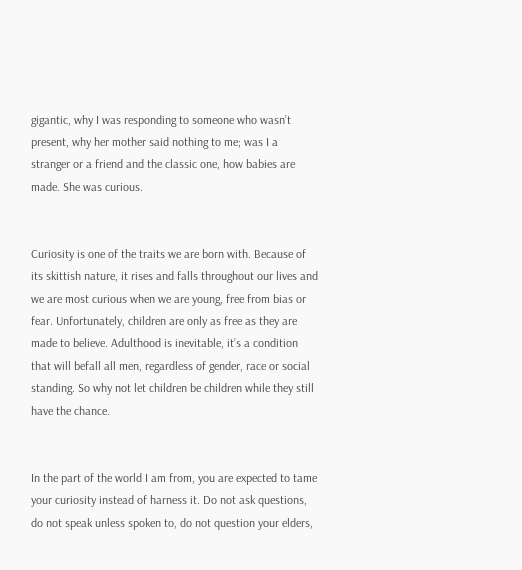gigantic, why I was responding to someone who wasn’t present, why her mother said nothing to me; was I a stranger or a friend and the classic one, how babies are made. She was curious.


Curiosity is one of the traits we are born with. Because of its skittish nature, it rises and falls throughout our lives and we are most curious when we are young, free from bias or fear. Unfortunately, children are only as free as they are made to believe. Adulthood is inevitable, it’s a condition that will befall all men, regardless of gender, race or social standing. So why not let children be children while they still have the chance.


In the part of the world I am from, you are expected to tame your curiosity instead of harness it. Do not ask questions, do not speak unless spoken to, do not question your elders,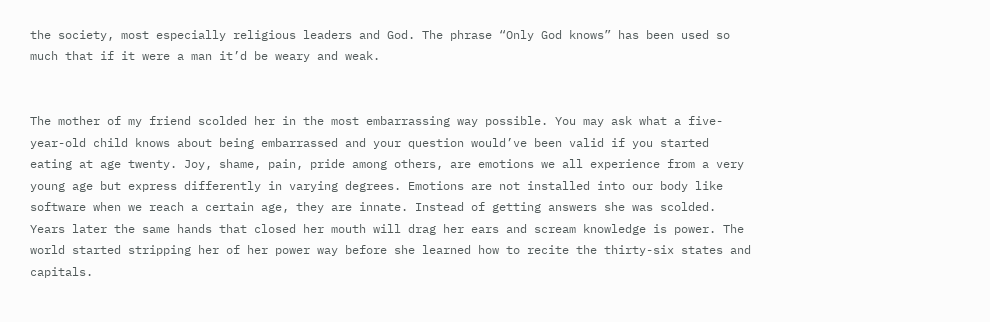the society, most especially religious leaders and God. The phrase “Only God knows” has been used so much that if it were a man it’d be weary and weak.


The mother of my friend scolded her in the most embarrassing way possible. You may ask what a five-year-old child knows about being embarrassed and your question would’ve been valid if you started eating at age twenty. Joy, shame, pain, pride among others, are emotions we all experience from a very young age but express differently in varying degrees. Emotions are not installed into our body like software when we reach a certain age, they are innate. Instead of getting answers she was scolded. Years later the same hands that closed her mouth will drag her ears and scream knowledge is power. The world started stripping her of her power way before she learned how to recite the thirty-six states and capitals.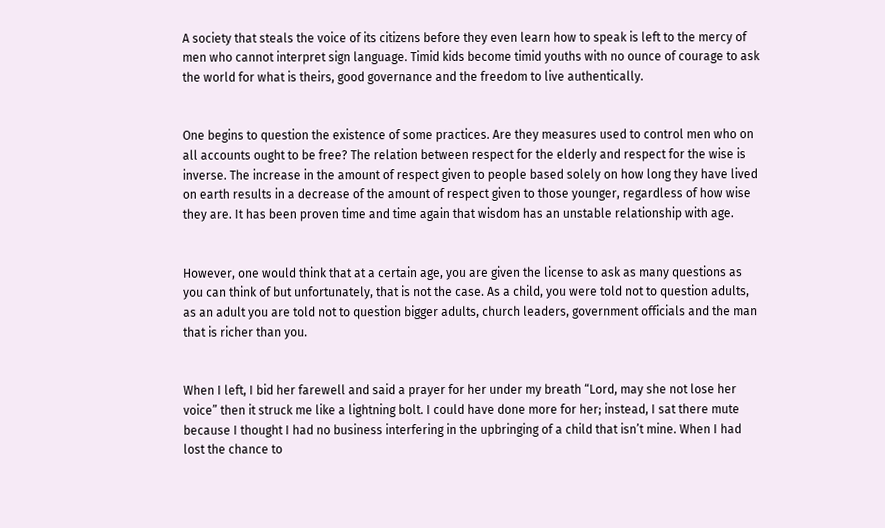A society that steals the voice of its citizens before they even learn how to speak is left to the mercy of men who cannot interpret sign language. Timid kids become timid youths with no ounce of courage to ask the world for what is theirs, good governance and the freedom to live authentically.


One begins to question the existence of some practices. Are they measures used to control men who on all accounts ought to be free? The relation between respect for the elderly and respect for the wise is inverse. The increase in the amount of respect given to people based solely on how long they have lived on earth results in a decrease of the amount of respect given to those younger, regardless of how wise they are. It has been proven time and time again that wisdom has an unstable relationship with age.


However, one would think that at a certain age, you are given the license to ask as many questions as you can think of but unfortunately, that is not the case. As a child, you were told not to question adults, as an adult you are told not to question bigger adults, church leaders, government officials and the man that is richer than you.


When I left, I bid her farewell and said a prayer for her under my breath “Lord, may she not lose her voice” then it struck me like a lightning bolt. I could have done more for her; instead, I sat there mute because I thought I had no business interfering in the upbringing of a child that isn’t mine. When I had lost the chance to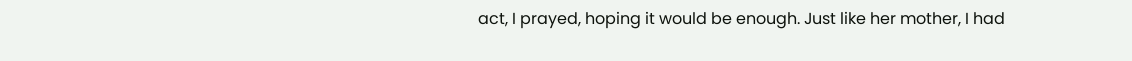act, I prayed, hoping it would be enough. Just like her mother, I had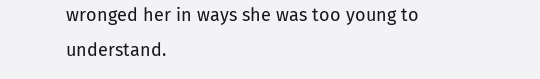wronged her in ways she was too young to understand.